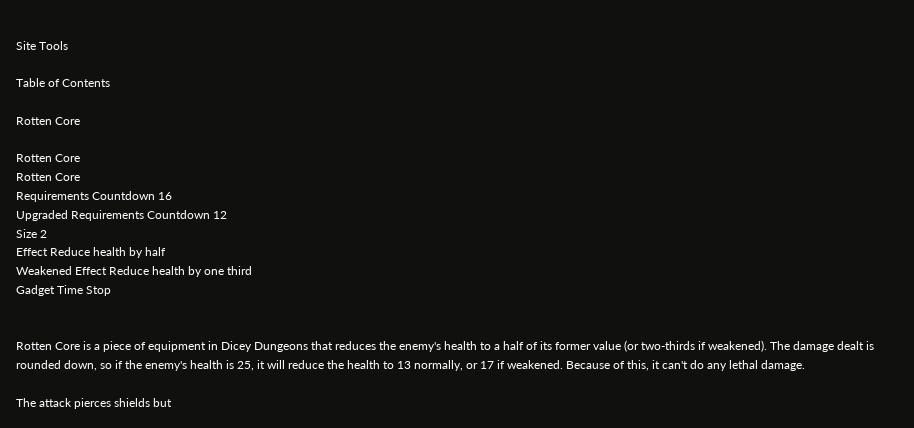Site Tools

Table of Contents

Rotten Core

Rotten Core
Rotten Core
Requirements Countdown 16
Upgraded Requirements Countdown 12
Size 2
Effect Reduce health by half
Weakened Effect Reduce health by one third
Gadget Time Stop


Rotten Core is a piece of equipment in Dicey Dungeons that reduces the enemy's health to a half of its former value (or two-thirds if weakened). The damage dealt is rounded down, so if the enemy's health is 25, it will reduce the health to 13 normally, or 17 if weakened. Because of this, it can't do any lethal damage.

The attack pierces shields but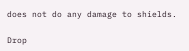does not do any damage to shields.

Drop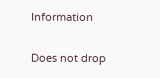Information

Does not drop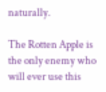naturally.

The Rotten Apple is the only enemy who will ever use this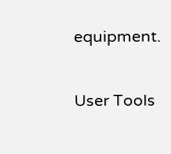equipment.

User Tools